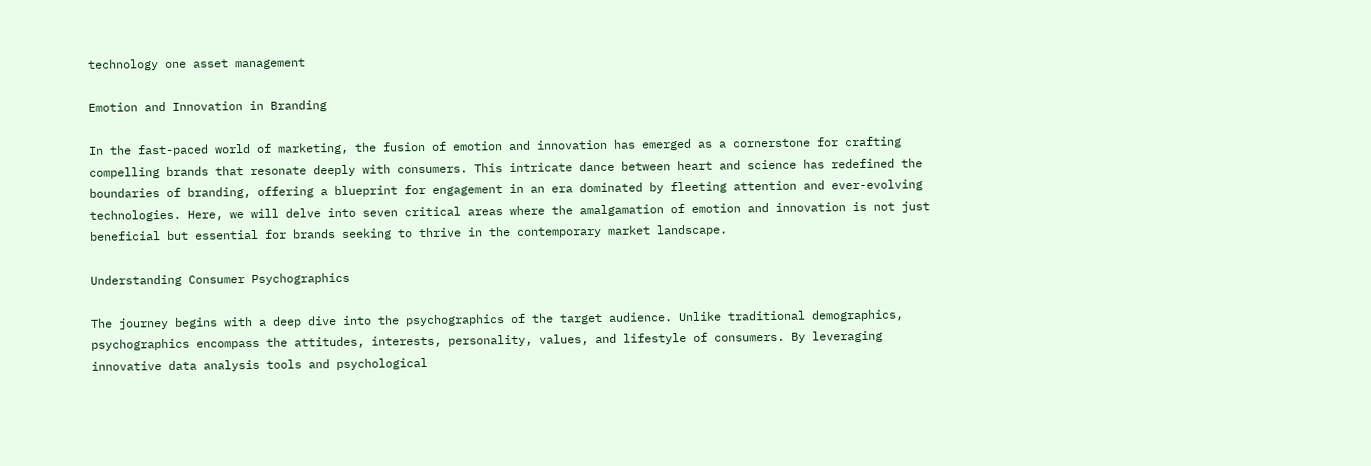technology one asset management

Emotion and Innovation in Branding

In the fast-paced world of marketing, the fusion of emotion and innovation has emerged as a cornerstone for crafting compelling brands that resonate deeply with consumers. This intricate dance between heart and science has redefined the boundaries of branding, offering a blueprint for engagement in an era dominated by fleeting attention and ever-evolving technologies. Here, we will delve into seven critical areas where the amalgamation of emotion and innovation is not just beneficial but essential for brands seeking to thrive in the contemporary market landscape.

Understanding Consumer Psychographics

The journey begins with a deep dive into the psychographics of the target audience. Unlike traditional demographics, psychographics encompass the attitudes, interests, personality, values, and lifestyle of consumers. By leveraging innovative data analysis tools and psychological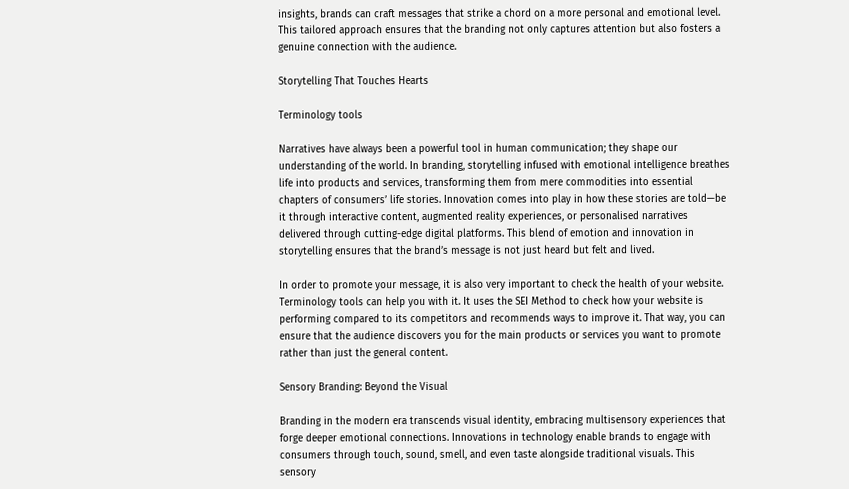insights, brands can craft messages that strike a chord on a more personal and emotional level. This tailored approach ensures that the branding not only captures attention but also fosters a genuine connection with the audience.

Storytelling That Touches Hearts

Terminology tools

Narratives have always been a powerful tool in human communication; they shape our understanding of the world. In branding, storytelling infused with emotional intelligence breathes life into products and services, transforming them from mere commodities into essential chapters of consumers’ life stories. Innovation comes into play in how these stories are told—be it through interactive content, augmented reality experiences, or personalised narratives delivered through cutting-edge digital platforms. This blend of emotion and innovation in storytelling ensures that the brand’s message is not just heard but felt and lived.

In order to promote your message, it is also very important to check the health of your website. Terminology tools can help you with it. It uses the SEI Method to check how your website is performing compared to its competitors and recommends ways to improve it. That way, you can ensure that the audience discovers you for the main products or services you want to promote rather than just the general content.

Sensory Branding: Beyond the Visual

Branding in the modern era transcends visual identity, embracing multisensory experiences that forge deeper emotional connections. Innovations in technology enable brands to engage with consumers through touch, sound, smell, and even taste alongside traditional visuals. This sensory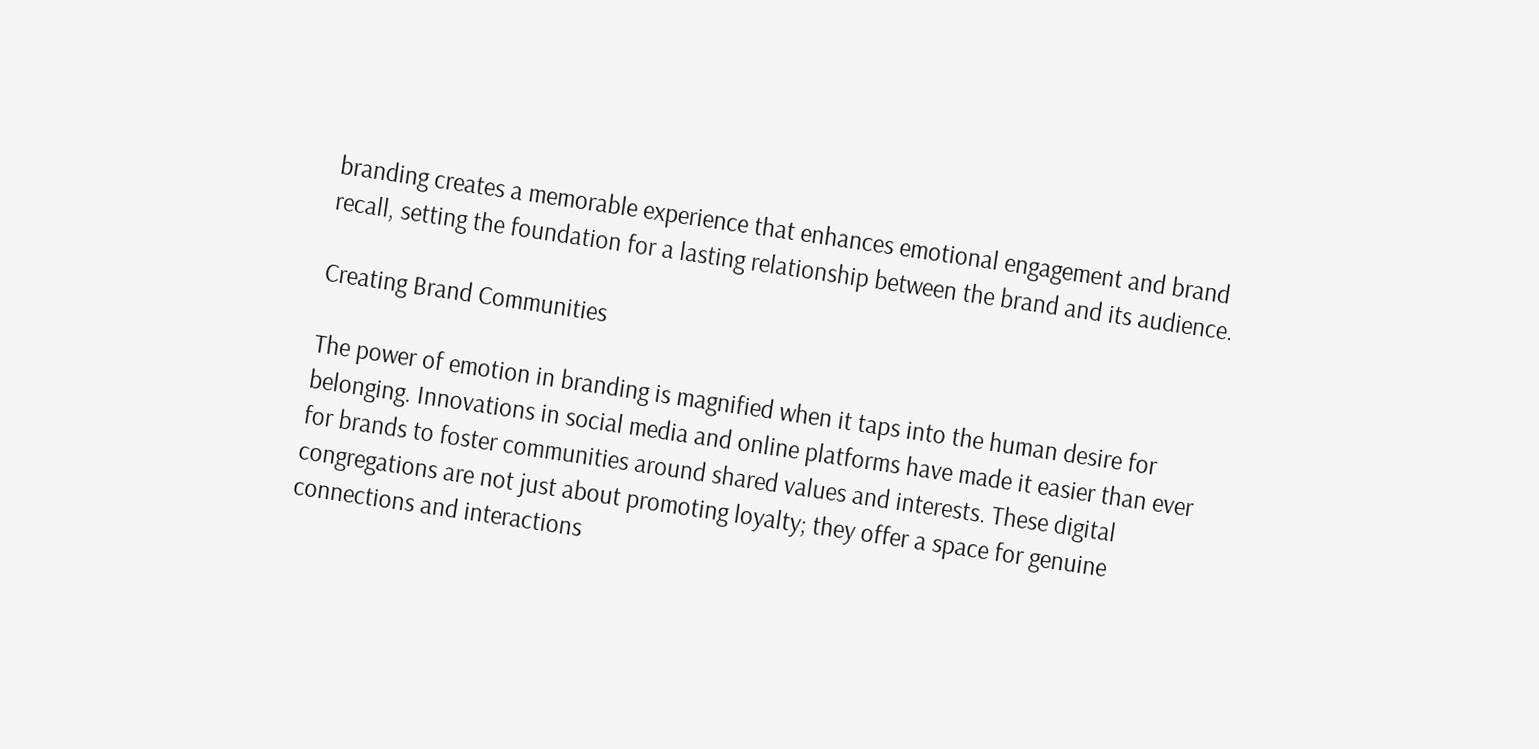branding creates a memorable experience that enhances emotional engagement and brand recall, setting the foundation for a lasting relationship between the brand and its audience.

Creating Brand Communities

The power of emotion in branding is magnified when it taps into the human desire for belonging. Innovations in social media and online platforms have made it easier than ever for brands to foster communities around shared values and interests. These digital congregations are not just about promoting loyalty; they offer a space for genuine connections and interactions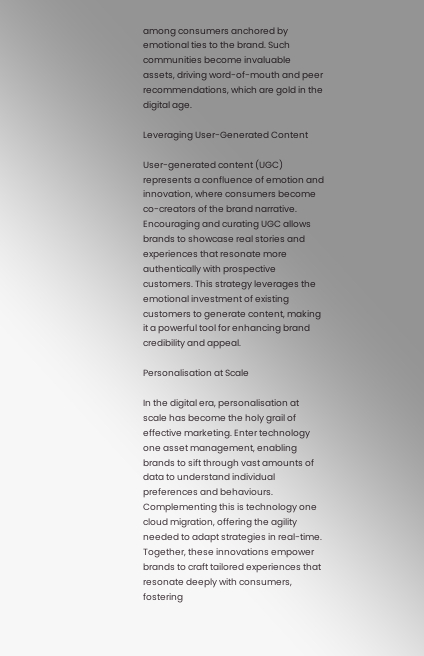among consumers anchored by emotional ties to the brand. Such communities become invaluable assets, driving word-of-mouth and peer recommendations, which are gold in the digital age.

Leveraging User-Generated Content

User-generated content (UGC) represents a confluence of emotion and innovation, where consumers become co-creators of the brand narrative. Encouraging and curating UGC allows brands to showcase real stories and experiences that resonate more authentically with prospective customers. This strategy leverages the emotional investment of existing customers to generate content, making it a powerful tool for enhancing brand credibility and appeal.

Personalisation at Scale

In the digital era, personalisation at scale has become the holy grail of effective marketing. Enter technology one asset management, enabling brands to sift through vast amounts of data to understand individual preferences and behaviours. Complementing this is technology one cloud migration, offering the agility needed to adapt strategies in real-time. Together, these innovations empower brands to craft tailored experiences that resonate deeply with consumers, fostering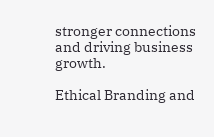stronger connections and driving business growth.

Ethical Branding and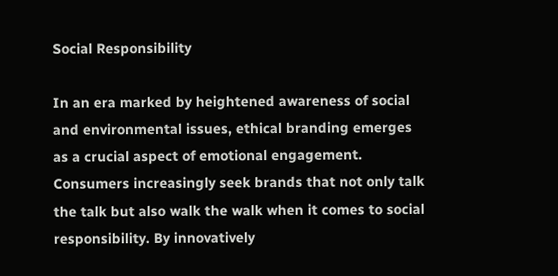Social Responsibility

In an era marked by heightened awareness of social and environmental issues, ethical branding emerges as a crucial aspect of emotional engagement. Consumers increasingly seek brands that not only talk the talk but also walk the walk when it comes to social responsibility. By innovatively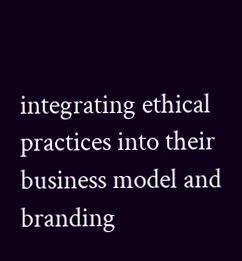integrating ethical practices into their business model and branding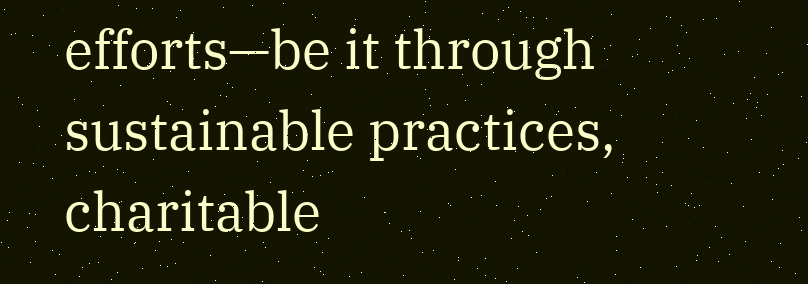efforts—be it through sustainable practices, charitable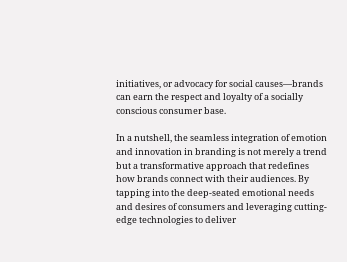initiatives, or advocacy for social causes—brands can earn the respect and loyalty of a socially conscious consumer base.

In a nutshell, the seamless integration of emotion and innovation in branding is not merely a trend but a transformative approach that redefines how brands connect with their audiences. By tapping into the deep-seated emotional needs and desires of consumers and leveraging cutting-edge technologies to deliver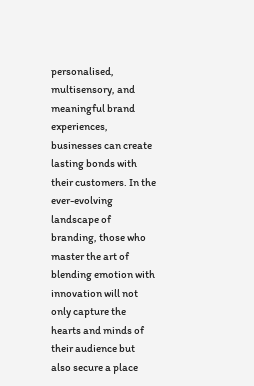personalised, multisensory, and meaningful brand experiences, businesses can create lasting bonds with their customers. In the ever-evolving landscape of branding, those who master the art of blending emotion with innovation will not only capture the hearts and minds of their audience but also secure a place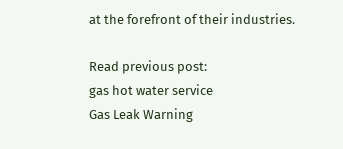at the forefront of their industries.

Read previous post:
gas hot water service
Gas Leak Warning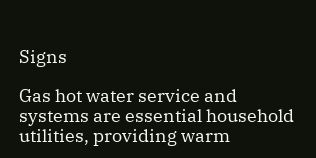Signs

Gas hot water service and systems are essential household utilities, providing warm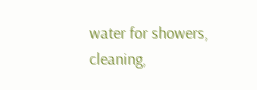water for showers, cleaning,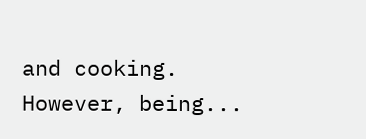and cooking. However, being...